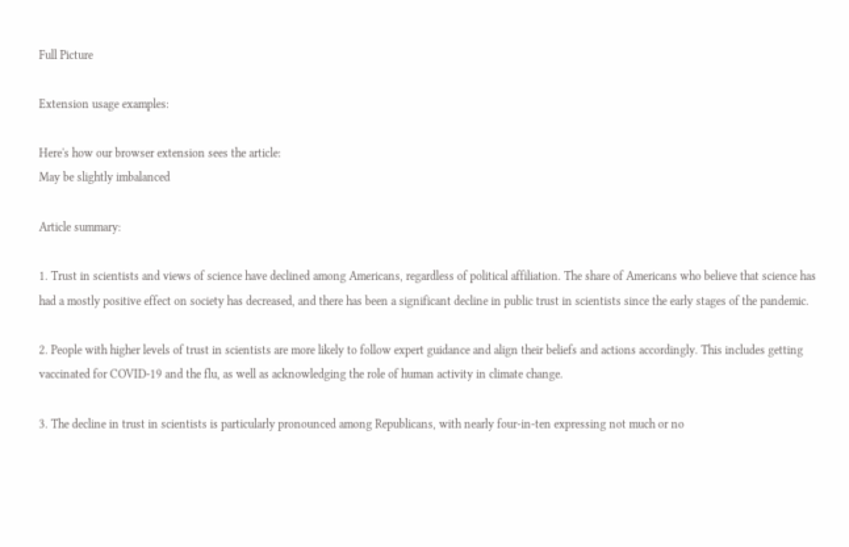Full Picture

Extension usage examples:

Here's how our browser extension sees the article:
May be slightly imbalanced

Article summary:

1. Trust in scientists and views of science have declined among Americans, regardless of political affiliation. The share of Americans who believe that science has had a mostly positive effect on society has decreased, and there has been a significant decline in public trust in scientists since the early stages of the pandemic.

2. People with higher levels of trust in scientists are more likely to follow expert guidance and align their beliefs and actions accordingly. This includes getting vaccinated for COVID-19 and the flu, as well as acknowledging the role of human activity in climate change.

3. The decline in trust in scientists is particularly pronounced among Republicans, with nearly four-in-ten expressing not much or no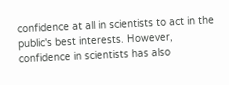confidence at all in scientists to act in the public's best interests. However, confidence in scientists has also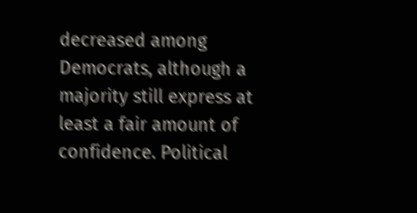decreased among Democrats, although a majority still express at least a fair amount of confidence. Political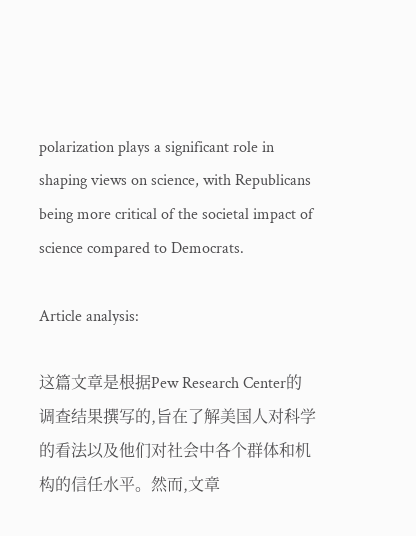polarization plays a significant role in shaping views on science, with Republicans being more critical of the societal impact of science compared to Democrats.

Article analysis:

这篇文章是根据Pew Research Center的调查结果撰写的,旨在了解美国人对科学的看法以及他们对社会中各个群体和机构的信任水平。然而,文章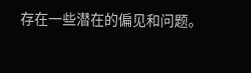存在一些潜在的偏见和问题。